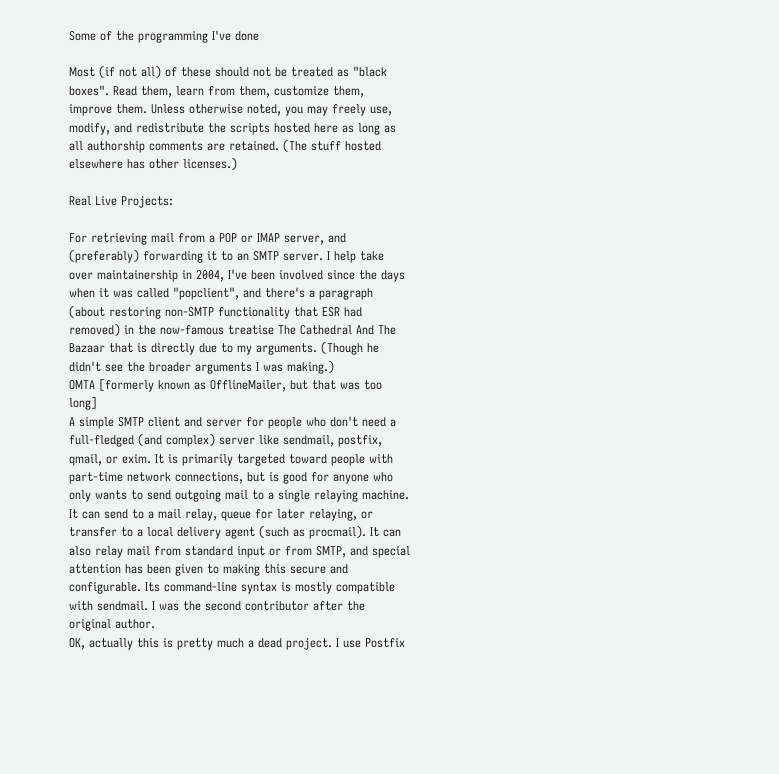Some of the programming I've done

Most (if not all) of these should not be treated as "black boxes". Read them, learn from them, customize them, improve them. Unless otherwise noted, you may freely use, modify, and redistribute the scripts hosted here as long as all authorship comments are retained. (The stuff hosted elsewhere has other licenses.)

Real Live Projects:

For retrieving mail from a POP or IMAP server, and (preferably) forwarding it to an SMTP server. I help take over maintainership in 2004, I've been involved since the days when it was called "popclient", and there's a paragraph (about restoring non-SMTP functionality that ESR had removed) in the now-famous treatise The Cathedral And The Bazaar that is directly due to my arguments. (Though he didn't see the broader arguments I was making.)
OMTA [formerly known as OfflineMailer, but that was too long]
A simple SMTP client and server for people who don't need a full-fledged (and complex) server like sendmail, postfix, qmail, or exim. It is primarily targeted toward people with part-time network connections, but is good for anyone who only wants to send outgoing mail to a single relaying machine. It can send to a mail relay, queue for later relaying, or transfer to a local delivery agent (such as procmail). It can also relay mail from standard input or from SMTP, and special attention has been given to making this secure and configurable. Its command-line syntax is mostly compatible with sendmail. I was the second contributor after the original author.
OK, actually this is pretty much a dead project. I use Postfix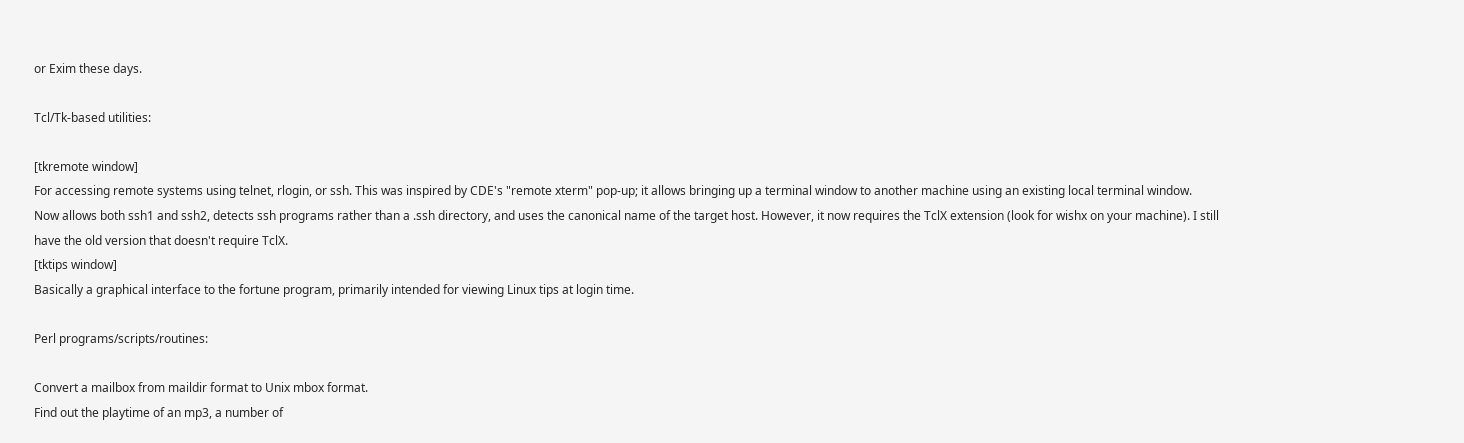or Exim these days.

Tcl/Tk-based utilities:

[tkremote window]
For accessing remote systems using telnet, rlogin, or ssh. This was inspired by CDE's "remote xterm" pop-up; it allows bringing up a terminal window to another machine using an existing local terminal window.
Now allows both ssh1 and ssh2, detects ssh programs rather than a .ssh directory, and uses the canonical name of the target host. However, it now requires the TclX extension (look for wishx on your machine). I still have the old version that doesn't require TclX.
[tktips window]
Basically a graphical interface to the fortune program, primarily intended for viewing Linux tips at login time.

Perl programs/scripts/routines:

Convert a mailbox from maildir format to Unix mbox format.
Find out the playtime of an mp3, a number of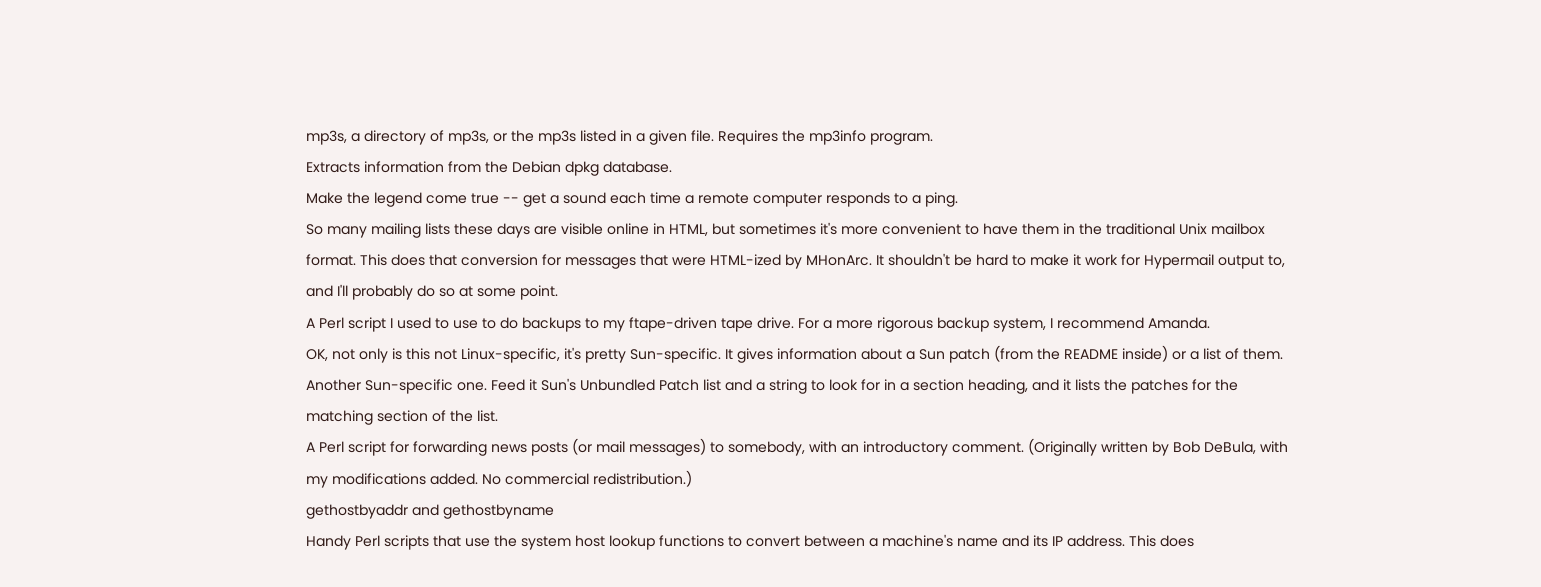mp3s, a directory of mp3s, or the mp3s listed in a given file. Requires the mp3info program.
Extracts information from the Debian dpkg database.
Make the legend come true -- get a sound each time a remote computer responds to a ping.
So many mailing lists these days are visible online in HTML, but sometimes it's more convenient to have them in the traditional Unix mailbox format. This does that conversion for messages that were HTML-ized by MHonArc. It shouldn't be hard to make it work for Hypermail output to, and I'll probably do so at some point.
A Perl script I used to use to do backups to my ftape-driven tape drive. For a more rigorous backup system, I recommend Amanda.
OK, not only is this not Linux-specific, it's pretty Sun-specific. It gives information about a Sun patch (from the README inside) or a list of them.
Another Sun-specific one. Feed it Sun's Unbundled Patch list and a string to look for in a section heading, and it lists the patches for the matching section of the list.
A Perl script for forwarding news posts (or mail messages) to somebody, with an introductory comment. (Originally written by Bob DeBula, with my modifications added. No commercial redistribution.)
gethostbyaddr and gethostbyname
Handy Perl scripts that use the system host lookup functions to convert between a machine's name and its IP address. This does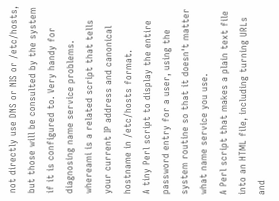not directly use DNS or NIS or /etc/hosts, but those will be consulted by the system if it is configured to. Very handy for diagnosing name service problems. whereami is a related script that tells your current IP address and canonical hostname in /etc/hosts format.
A tiny Perl script to display the entire password entry for a user, using the system routine so that it doesn't matter what name service you use.
A Perl script that makes a plain text file into an HTML file, including turning URLs and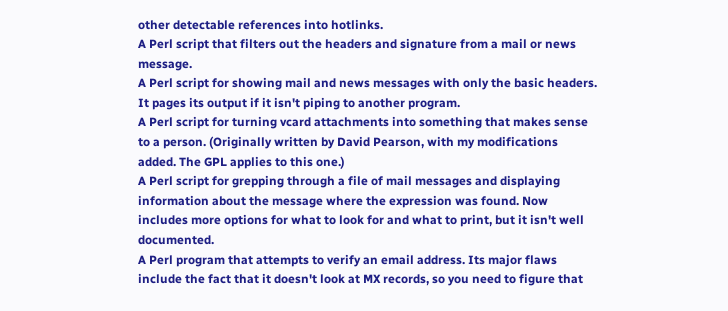other detectable references into hotlinks.
A Perl script that filters out the headers and signature from a mail or news message.
A Perl script for showing mail and news messages with only the basic headers. It pages its output if it isn't piping to another program.
A Perl script for turning vcard attachments into something that makes sense to a person. (Originally written by David Pearson, with my modifications added. The GPL applies to this one.)
A Perl script for grepping through a file of mail messages and displaying information about the message where the expression was found. Now includes more options for what to look for and what to print, but it isn't well documented.
A Perl program that attempts to verify an email address. Its major flaws include the fact that it doesn't look at MX records, so you need to figure that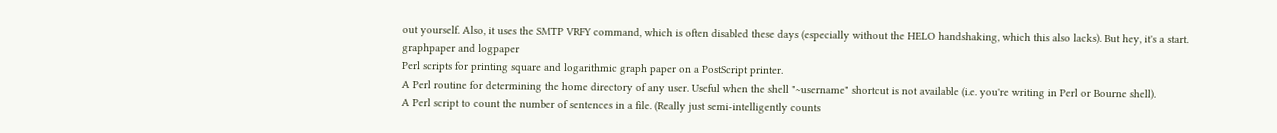out yourself. Also, it uses the SMTP VRFY command, which is often disabled these days (especially without the HELO handshaking, which this also lacks). But hey, it's a start.
graphpaper and logpaper
Perl scripts for printing square and logarithmic graph paper on a PostScript printer.
A Perl routine for determining the home directory of any user. Useful when the shell "~username" shortcut is not available (i.e. you're writing in Perl or Bourne shell).
A Perl script to count the number of sentences in a file. (Really just semi-intelligently counts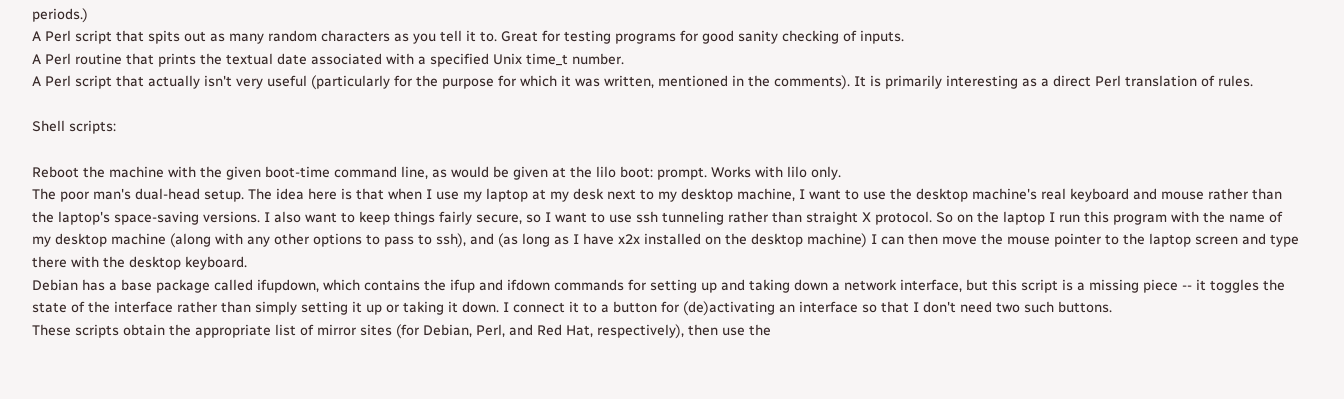periods.)
A Perl script that spits out as many random characters as you tell it to. Great for testing programs for good sanity checking of inputs.
A Perl routine that prints the textual date associated with a specified Unix time_t number.
A Perl script that actually isn't very useful (particularly for the purpose for which it was written, mentioned in the comments). It is primarily interesting as a direct Perl translation of rules.

Shell scripts:

Reboot the machine with the given boot-time command line, as would be given at the lilo boot: prompt. Works with lilo only.
The poor man's dual-head setup. The idea here is that when I use my laptop at my desk next to my desktop machine, I want to use the desktop machine's real keyboard and mouse rather than the laptop's space-saving versions. I also want to keep things fairly secure, so I want to use ssh tunneling rather than straight X protocol. So on the laptop I run this program with the name of my desktop machine (along with any other options to pass to ssh), and (as long as I have x2x installed on the desktop machine) I can then move the mouse pointer to the laptop screen and type there with the desktop keyboard.
Debian has a base package called ifupdown, which contains the ifup and ifdown commands for setting up and taking down a network interface, but this script is a missing piece -- it toggles the state of the interface rather than simply setting it up or taking it down. I connect it to a button for (de)activating an interface so that I don't need two such buttons.
These scripts obtain the appropriate list of mirror sites (for Debian, Perl, and Red Hat, respectively), then use the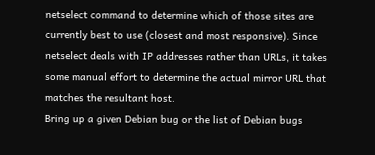netselect command to determine which of those sites are currently best to use (closest and most responsive). Since netselect deals with IP addresses rather than URLs, it takes some manual effort to determine the actual mirror URL that matches the resultant host.
Bring up a given Debian bug or the list of Debian bugs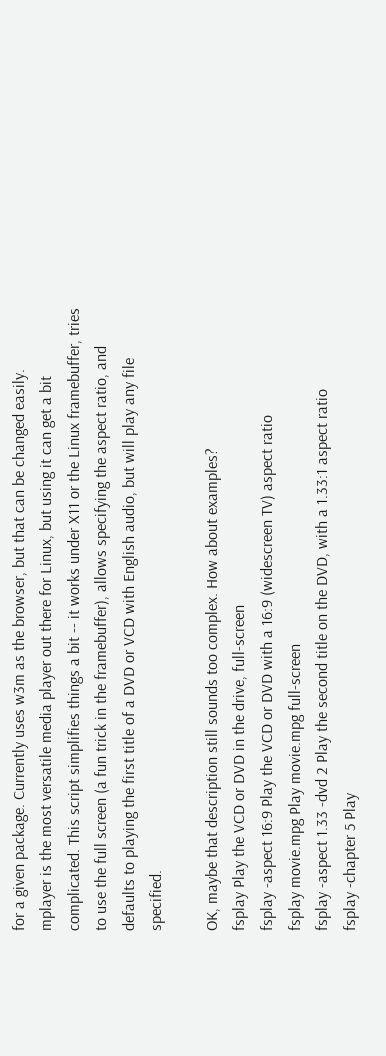for a given package. Currently uses w3m as the browser, but that can be changed easily.
mplayer is the most versatile media player out there for Linux, but using it can get a bit complicated. This script simplifies things a bit -- it works under X11 or the Linux framebuffer, tries to use the full screen (a fun trick in the framebuffer), allows specifying the aspect ratio, and defaults to playing the first title of a DVD or VCD with English audio, but will play any file specified.

OK, maybe that description still sounds too complex. How about examples?
fsplay Play the VCD or DVD in the drive, full-screen
fsplay -aspect 16:9 Play the VCD or DVD with a 16:9 (widescreen TV) aspect ratio
fsplay movie.mpg Play movie.mpg full-screen
fsplay -aspect 1.33 -dvd 2 Play the second title on the DVD, with a 1.33:1 aspect ratio
fsplay -chapter 5 Play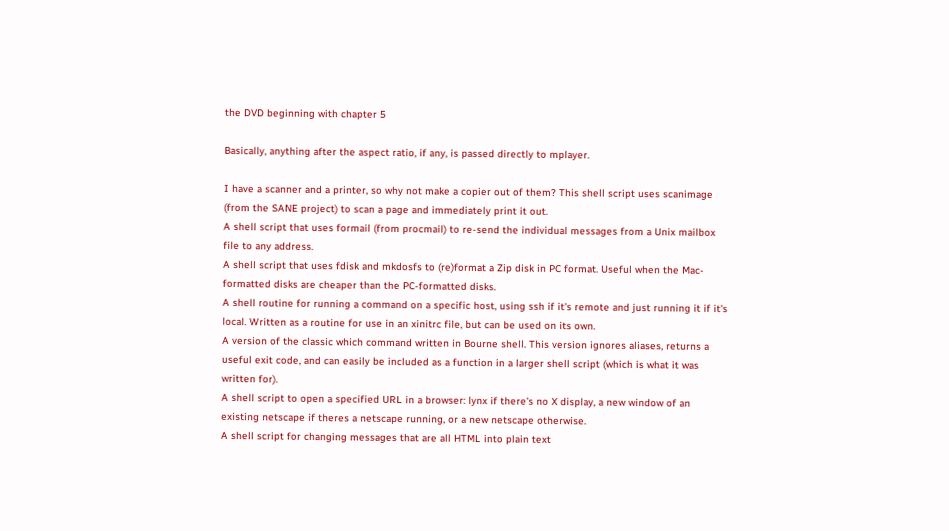the DVD beginning with chapter 5

Basically, anything after the aspect ratio, if any, is passed directly to mplayer.

I have a scanner and a printer, so why not make a copier out of them? This shell script uses scanimage (from the SANE project) to scan a page and immediately print it out.
A shell script that uses formail (from procmail) to re-send the individual messages from a Unix mailbox file to any address.
A shell script that uses fdisk and mkdosfs to (re)format a Zip disk in PC format. Useful when the Mac-formatted disks are cheaper than the PC-formatted disks.
A shell routine for running a command on a specific host, using ssh if it's remote and just running it if it's local. Written as a routine for use in an xinitrc file, but can be used on its own.
A version of the classic which command written in Bourne shell. This version ignores aliases, returns a useful exit code, and can easily be included as a function in a larger shell script (which is what it was written for).
A shell script to open a specified URL in a browser: lynx if there's no X display, a new window of an existing netscape if theres a netscape running, or a new netscape otherwise.
A shell script for changing messages that are all HTML into plain text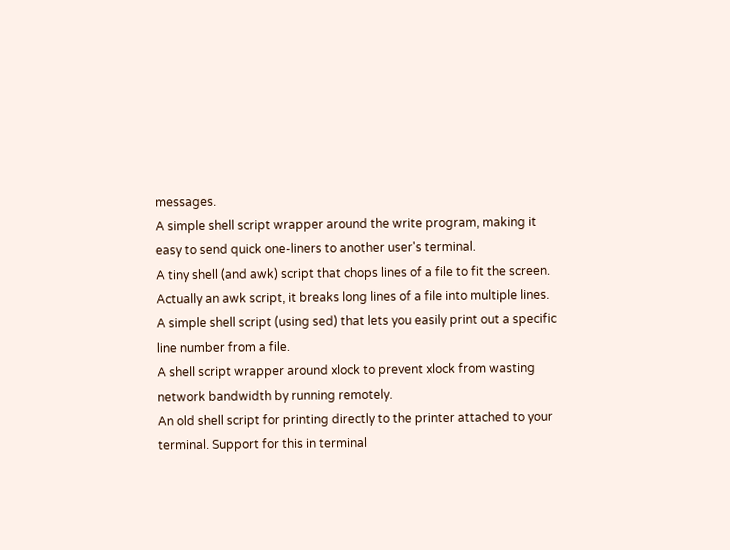messages.
A simple shell script wrapper around the write program, making it easy to send quick one-liners to another user's terminal.
A tiny shell (and awk) script that chops lines of a file to fit the screen.
Actually an awk script, it breaks long lines of a file into multiple lines.
A simple shell script (using sed) that lets you easily print out a specific line number from a file.
A shell script wrapper around xlock to prevent xlock from wasting network bandwidth by running remotely.
An old shell script for printing directly to the printer attached to your terminal. Support for this in terminal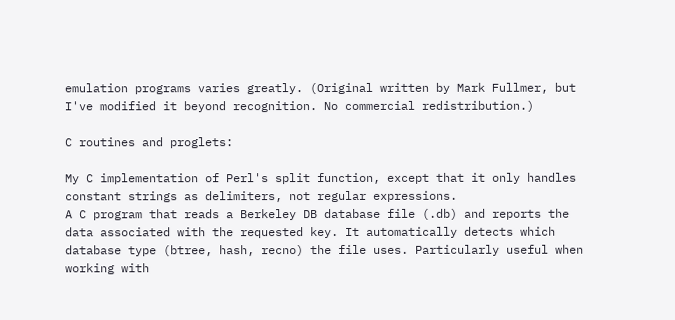emulation programs varies greatly. (Original written by Mark Fullmer, but I've modified it beyond recognition. No commercial redistribution.)

C routines and proglets:

My C implementation of Perl's split function, except that it only handles constant strings as delimiters, not regular expressions.
A C program that reads a Berkeley DB database file (.db) and reports the data associated with the requested key. It automatically detects which database type (btree, hash, recno) the file uses. Particularly useful when working with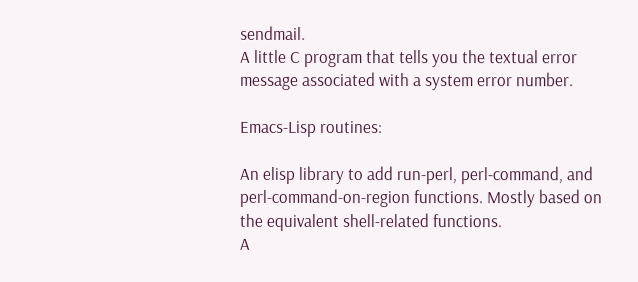sendmail.
A little C program that tells you the textual error message associated with a system error number.

Emacs-Lisp routines:

An elisp library to add run-perl, perl-command, and perl-command-on-region functions. Mostly based on the equivalent shell-related functions.
A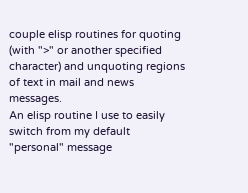couple elisp routines for quoting (with ">" or another specified character) and unquoting regions of text in mail and news messages.
An elisp routine I use to easily switch from my default "personal" message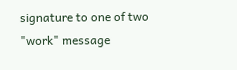signature to one of two "work" message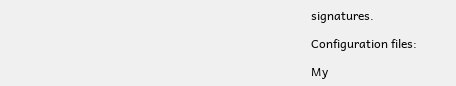signatures.

Configuration files:

My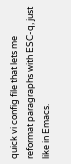quick vi config file that lets me reformat paragraphs with ESC-q, just like in Emacs.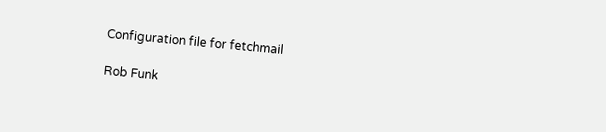Configuration file for fetchmail

Rob Funk